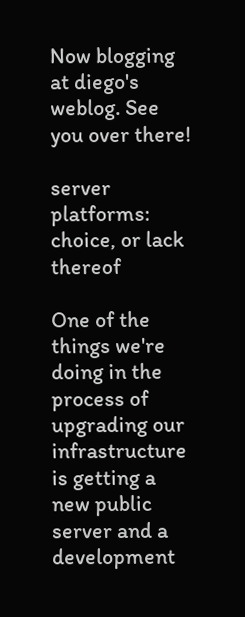Now blogging at diego's weblog. See you over there!

server platforms: choice, or lack thereof

One of the things we're doing in the process of upgrading our infrastructure is getting a new public server and a development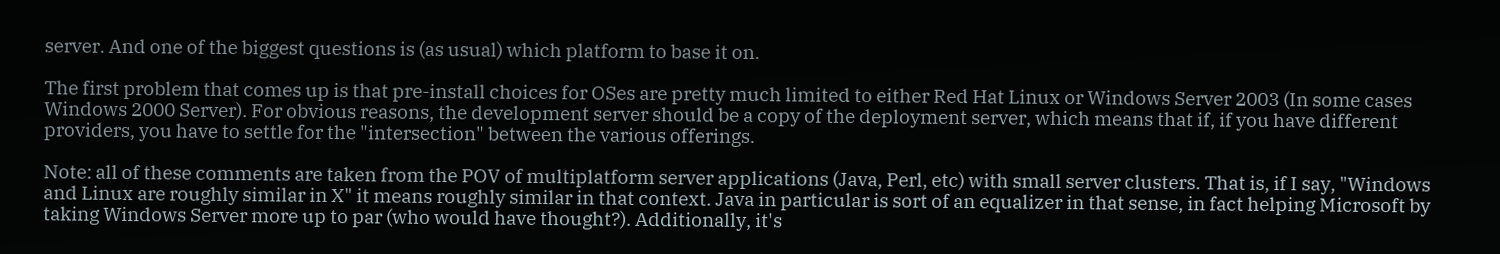server. And one of the biggest questions is (as usual) which platform to base it on.

The first problem that comes up is that pre-install choices for OSes are pretty much limited to either Red Hat Linux or Windows Server 2003 (In some cases Windows 2000 Server). For obvious reasons, the development server should be a copy of the deployment server, which means that if, if you have different providers, you have to settle for the "intersection" between the various offerings.

Note: all of these comments are taken from the POV of multiplatform server applications (Java, Perl, etc) with small server clusters. That is, if I say, "Windows and Linux are roughly similar in X" it means roughly similar in that context. Java in particular is sort of an equalizer in that sense, in fact helping Microsoft by taking Windows Server more up to par (who would have thought?). Additionally, it's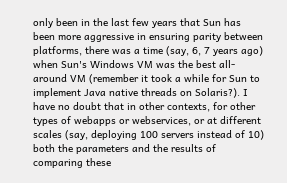only been in the last few years that Sun has been more aggressive in ensuring parity between platforms, there was a time (say, 6, 7 years ago) when Sun's Windows VM was the best all-around VM (remember it took a while for Sun to implement Java native threads on Solaris?). I have no doubt that in other contexts, for other types of webapps or webservices, or at different scales (say, deploying 100 servers instead of 10) both the parameters and the results of comparing these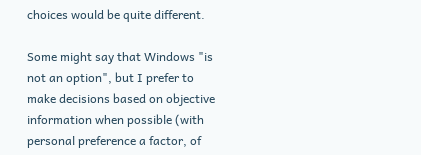choices would be quite different.

Some might say that Windows "is not an option", but I prefer to make decisions based on objective information when possible (with personal preference a factor, of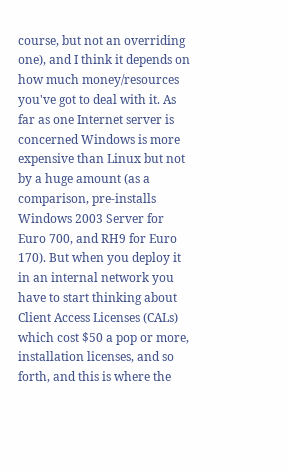course, but not an overriding one), and I think it depends on how much money/resources you've got to deal with it. As far as one Internet server is concerned Windows is more expensive than Linux but not by a huge amount (as a comparison, pre-installs Windows 2003 Server for Euro 700, and RH9 for Euro 170). But when you deploy it in an internal network you have to start thinking about Client Access Licenses (CALs) which cost $50 a pop or more, installation licenses, and so forth, and this is where the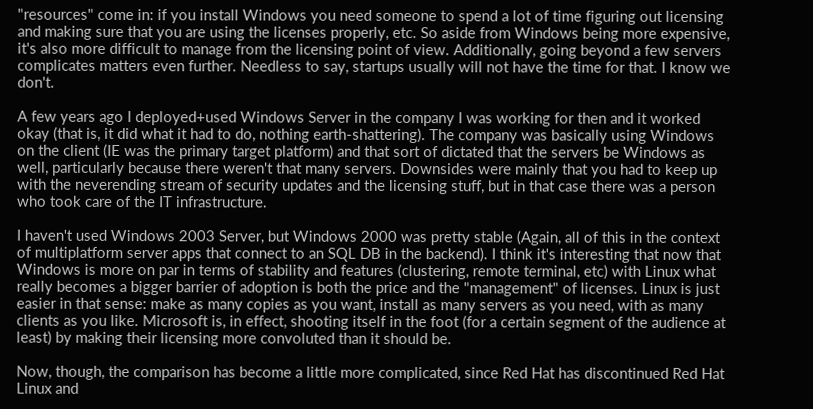"resources" come in: if you install Windows you need someone to spend a lot of time figuring out licensing and making sure that you are using the licenses properly, etc. So aside from Windows being more expensive, it's also more difficult to manage from the licensing point of view. Additionally, going beyond a few servers complicates matters even further. Needless to say, startups usually will not have the time for that. I know we don't.

A few years ago I deployed+used Windows Server in the company I was working for then and it worked okay (that is, it did what it had to do, nothing earth-shattering). The company was basically using Windows on the client (IE was the primary target platform) and that sort of dictated that the servers be Windows as well, particularly because there weren't that many servers. Downsides were mainly that you had to keep up with the neverending stream of security updates and the licensing stuff, but in that case there was a person who took care of the IT infrastructure.

I haven't used Windows 2003 Server, but Windows 2000 was pretty stable (Again, all of this in the context of multiplatform server apps that connect to an SQL DB in the backend). I think it's interesting that now that Windows is more on par in terms of stability and features (clustering, remote terminal, etc) with Linux what really becomes a bigger barrier of adoption is both the price and the "management" of licenses. Linux is just easier in that sense: make as many copies as you want, install as many servers as you need, with as many clients as you like. Microsoft is, in effect, shooting itself in the foot (for a certain segment of the audience at least) by making their licensing more convoluted than it should be.

Now, though, the comparison has become a little more complicated, since Red Hat has discontinued Red Hat Linux and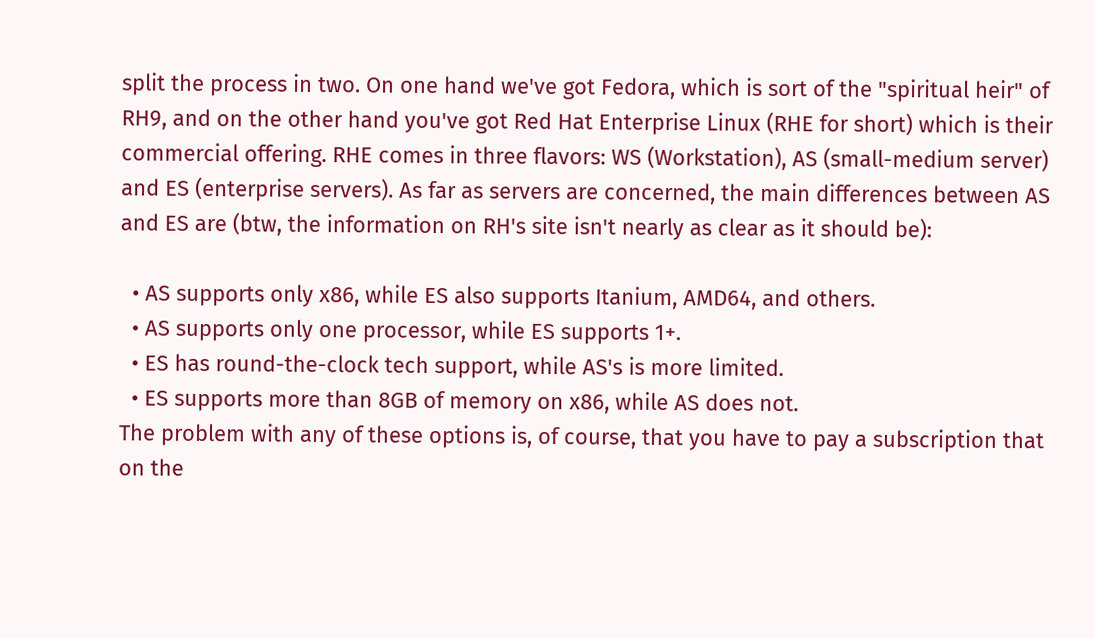split the process in two. On one hand we've got Fedora, which is sort of the "spiritual heir" of RH9, and on the other hand you've got Red Hat Enterprise Linux (RHE for short) which is their commercial offering. RHE comes in three flavors: WS (Workstation), AS (small-medium server) and ES (enterprise servers). As far as servers are concerned, the main differences between AS and ES are (btw, the information on RH's site isn't nearly as clear as it should be):

  • AS supports only x86, while ES also supports Itanium, AMD64, and others.
  • AS supports only one processor, while ES supports 1+.
  • ES has round-the-clock tech support, while AS's is more limited.
  • ES supports more than 8GB of memory on x86, while AS does not.
The problem with any of these options is, of course, that you have to pay a subscription that on the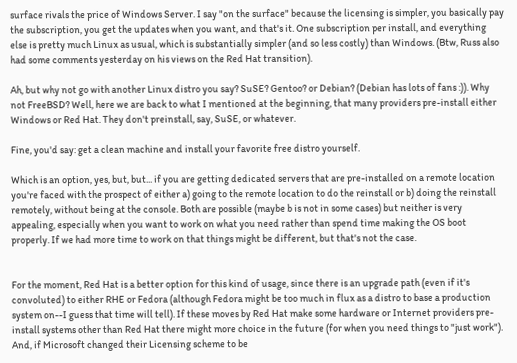surface rivals the price of Windows Server. I say "on the surface" because the licensing is simpler, you basically pay the subscription, you get the updates when you want, and that's it. One subscription per install, and everything else is pretty much Linux as usual, which is substantially simpler (and so less costly) than Windows. (Btw, Russ also had some comments yesterday on his views on the Red Hat transition).

Ah, but why not go with another Linux distro you say? SuSE? Gentoo? or Debian? (Debian has lots of fans :)). Why not FreeBSD? Well, here we are back to what I mentioned at the beginning, that many providers pre-install either Windows or Red Hat. They don't preinstall, say, SuSE, or whatever.

Fine, you'd say: get a clean machine and install your favorite free distro yourself.

Which is an option, yes, but, but... if you are getting dedicated servers that are pre-installed on a remote location you're faced with the prospect of either a) going to the remote location to do the reinstall or b) doing the reinstall remotely, without being at the console. Both are possible (maybe b is not in some cases) but neither is very appealing, especially when you want to work on what you need rather than spend time making the OS boot properly. If we had more time to work on that things might be different, but that's not the case.


For the moment, Red Hat is a better option for this kind of usage, since there is an upgrade path (even if it's convoluted) to either RHE or Fedora (although Fedora might be too much in flux as a distro to base a production system on--I guess that time will tell). If these moves by Red Hat make some hardware or Internet providers pre-install systems other than Red Hat there might more choice in the future (for when you need things to "just work"). And, if Microsoft changed their Licensing scheme to be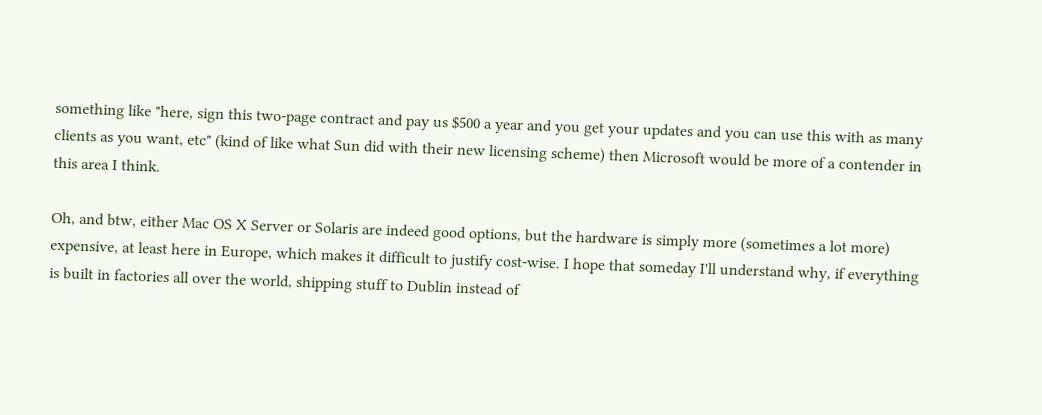something like "here, sign this two-page contract and pay us $500 a year and you get your updates and you can use this with as many clients as you want, etc" (kind of like what Sun did with their new licensing scheme) then Microsoft would be more of a contender in this area I think.

Oh, and btw, either Mac OS X Server or Solaris are indeed good options, but the hardware is simply more (sometimes a lot more) expensive, at least here in Europe, which makes it difficult to justify cost-wise. I hope that someday I'll understand why, if everything is built in factories all over the world, shipping stuff to Dublin instead of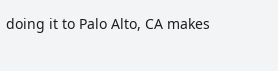doing it to Palo Alto, CA makes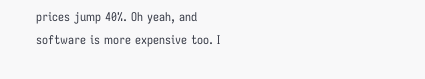prices jump 40%. Oh yeah, and software is more expensive too. I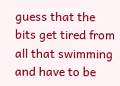guess that the bits get tired from all that swimming and have to be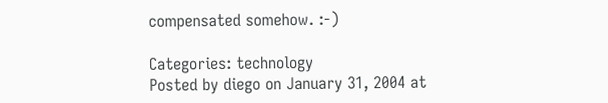compensated somehow. :-)

Categories: technology
Posted by diego on January 31, 2004 at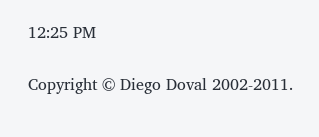12:25 PM

Copyright © Diego Doval 2002-2011.